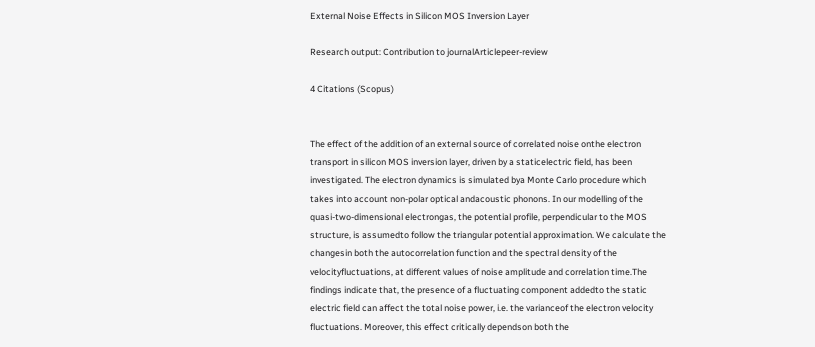External Noise Effects in Silicon MOS Inversion Layer

Research output: Contribution to journalArticlepeer-review

4 Citations (Scopus)


The effect of the addition of an external source of correlated noise onthe electron transport in silicon MOS inversion layer, driven by a staticelectric field, has been investigated. The electron dynamics is simulated bya Monte Carlo procedure which takes into account non-polar optical andacoustic phonons. In our modelling of the quasi-two-dimensional electrongas, the potential profile, perpendicular to the MOS structure, is assumedto follow the triangular potential approximation. We calculate the changesin both the autocorrelation function and the spectral density of the velocityfluctuations, at different values of noise amplitude and correlation time.The findings indicate that, the presence of a fluctuating component addedto the static electric field can affect the total noise power, i.e. the varianceof the electron velocity fluctuations. Moreover, this effect critically dependson both the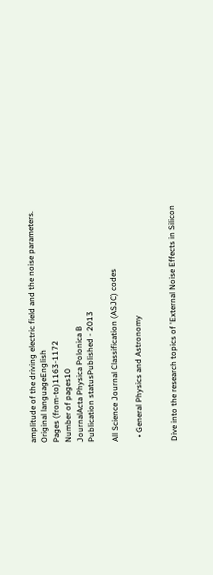amplitude of the driving electric field and the noise parameters.
Original languageEnglish
Pages (from-to)1163-1172
Number of pages10
JournalActa Physica Polonica B
Publication statusPublished - 2013

All Science Journal Classification (ASJC) codes

  • General Physics and Astronomy


Dive into the research topics of 'External Noise Effects in Silicon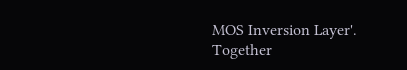MOS Inversion Layer'. Together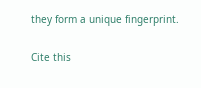they form a unique fingerprint.

Cite this